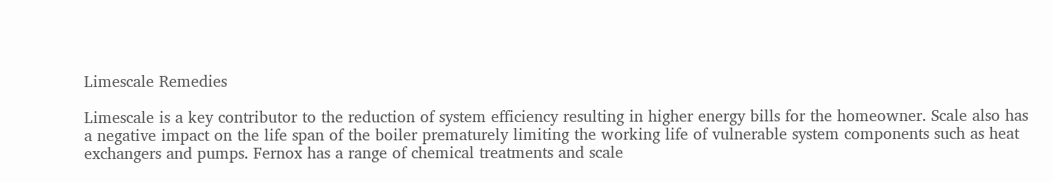Limescale Remedies

Limescale is a key contributor to the reduction of system efficiency resulting in higher energy bills for the homeowner. Scale also has a negative impact on the life span of the boiler prematurely limiting the working life of vulnerable system components such as heat exchangers and pumps. Fernox has a range of chemical treatments and scale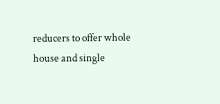reducers to offer whole house and single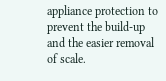appliance protection to prevent the build-up and the easier removal of scale.